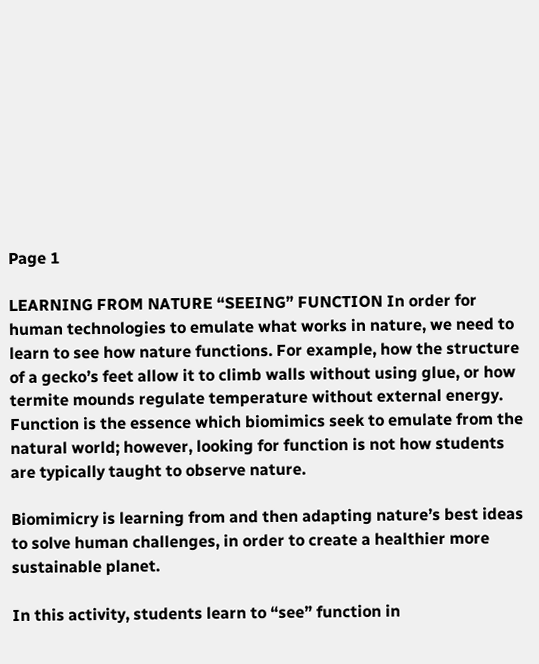Page 1

LEARNING FROM NATURE “SEEING” FUNCTION In order for human technologies to emulate what works in nature, we need to learn to see how nature functions. For example, how the structure of a gecko’s feet allow it to climb walls without using glue, or how termite mounds regulate temperature without external energy. Function is the essence which biomimics seek to emulate from the natural world; however, looking for function is not how students are typically taught to observe nature.

Biomimicry is learning from and then adapting nature’s best ideas to solve human challenges, in order to create a healthier more sustainable planet.

In this activity, students learn to “see” function in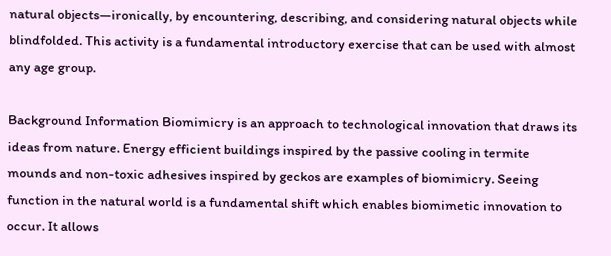natural objects—ironically, by encountering, describing, and considering natural objects while blindfolded. This activity is a fundamental introductory exercise that can be used with almost any age group.

Background Information Biomimicry is an approach to technological innovation that draws its ideas from nature. Energy efficient buildings inspired by the passive cooling in termite mounds and non-toxic adhesives inspired by geckos are examples of biomimicry. Seeing function in the natural world is a fundamental shift which enables biomimetic innovation to occur. It allows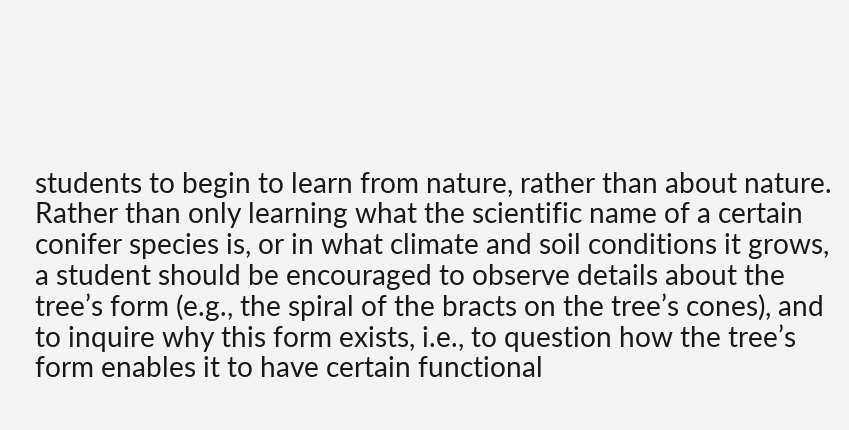students to begin to learn from nature, rather than about nature. Rather than only learning what the scientific name of a certain conifer species is, or in what climate and soil conditions it grows, a student should be encouraged to observe details about the tree’s form (e.g., the spiral of the bracts on the tree’s cones), and to inquire why this form exists, i.e., to question how the tree’s form enables it to have certain functional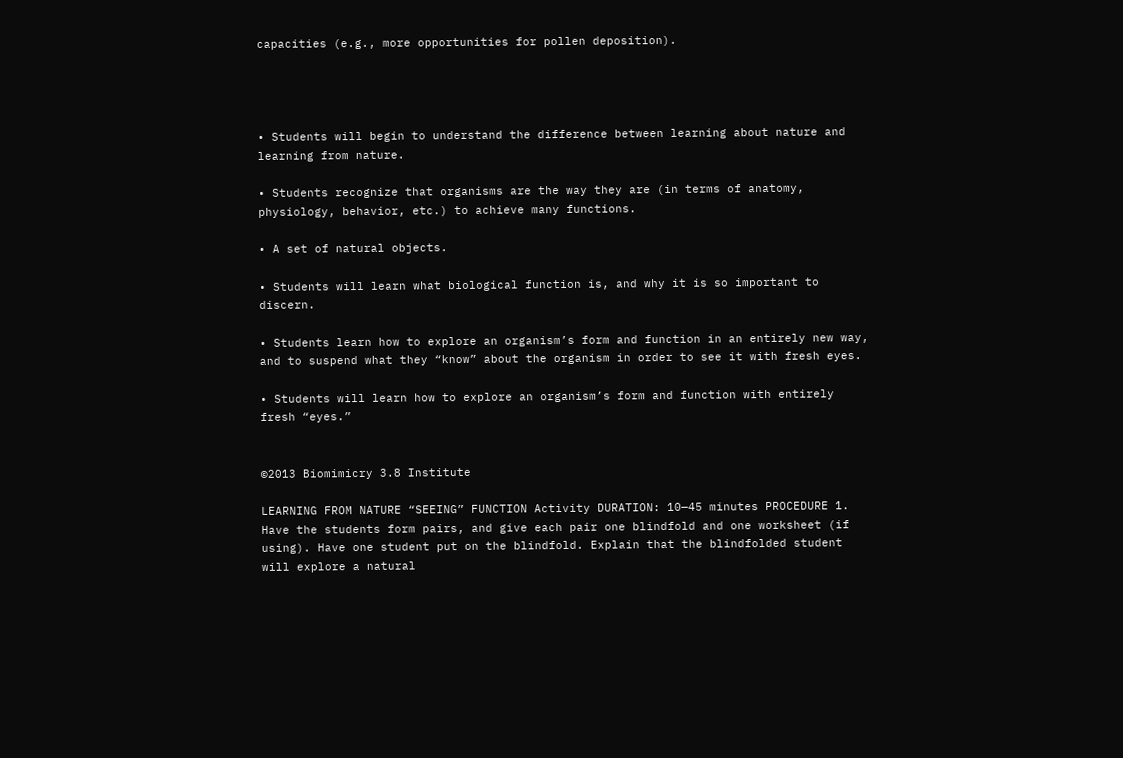capacities (e.g., more opportunities for pollen deposition).




• Students will begin to understand the difference between learning about nature and learning from nature.

• Students recognize that organisms are the way they are (in terms of anatomy, physiology, behavior, etc.) to achieve many functions.

• A set of natural objects.

• Students will learn what biological function is, and why it is so important to discern.

• Students learn how to explore an organism’s form and function in an entirely new way, and to suspend what they “know” about the organism in order to see it with fresh eyes.

• Students will learn how to explore an organism’s form and function with entirely fresh “eyes.”


©2013 Biomimicry 3.8 Institute

LEARNING FROM NATURE “SEEING” FUNCTION Activity DURATION: 10—45 minutes PROCEDURE 1. Have the students form pairs, and give each pair one blindfold and one worksheet (if using). Have one student put on the blindfold. Explain that the blindfolded student will explore a natural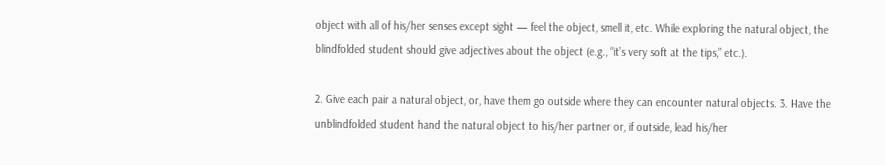object with all of his/her senses except sight — feel the object, smell it, etc. While exploring the natural object, the blindfolded student should give adjectives about the object (e.g., “it’s very soft at the tips,” etc.).

2. Give each pair a natural object, or, have them go outside where they can encounter natural objects. 3. Have the unblindfolded student hand the natural object to his/her partner or, if outside, lead his/her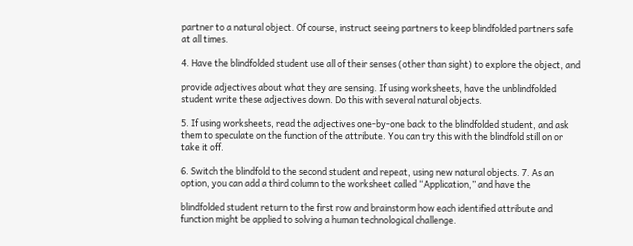partner to a natural object. Of course, instruct seeing partners to keep blindfolded partners safe at all times.

4. Have the blindfolded student use all of their senses (other than sight) to explore the object, and

provide adjectives about what they are sensing. If using worksheets, have the unblindfolded student write these adjectives down. Do this with several natural objects.

5. If using worksheets, read the adjectives one-by-one back to the blindfolded student, and ask them to speculate on the function of the attribute. You can try this with the blindfold still on or take it off.

6. Switch the blindfold to the second student and repeat, using new natural objects. 7. As an option, you can add a third column to the worksheet called “Application,” and have the

blindfolded student return to the first row and brainstorm how each identified attribute and function might be applied to solving a human technological challenge.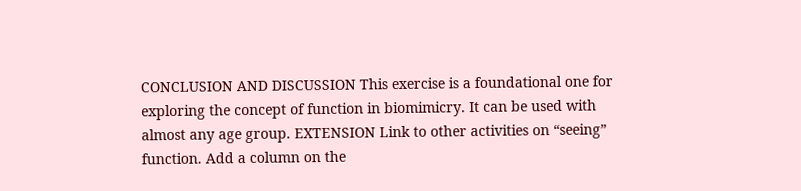CONCLUSION AND DISCUSSION This exercise is a foundational one for exploring the concept of function in biomimicry. It can be used with almost any age group. EXTENSION Link to other activities on “seeing” function. Add a column on the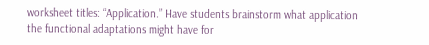worksheet titles: “Application.” Have students brainstorm what application the functional adaptations might have for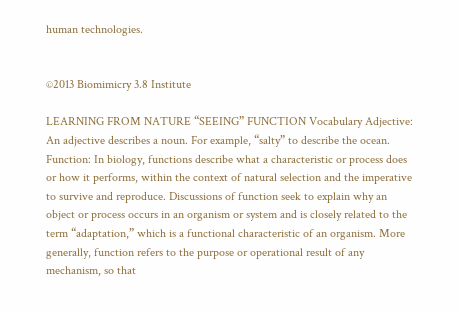human technologies.


©2013 Biomimicry 3.8 Institute

LEARNING FROM NATURE “SEEING” FUNCTION Vocabulary Adjective: An adjective describes a noun. For example, “salty” to describe the ocean. Function: In biology, functions describe what a characteristic or process does or how it performs, within the context of natural selection and the imperative to survive and reproduce. Discussions of function seek to explain why an object or process occurs in an organism or system and is closely related to the term “adaptation,” which is a functional characteristic of an organism. More generally, function refers to the purpose or operational result of any mechanism, so that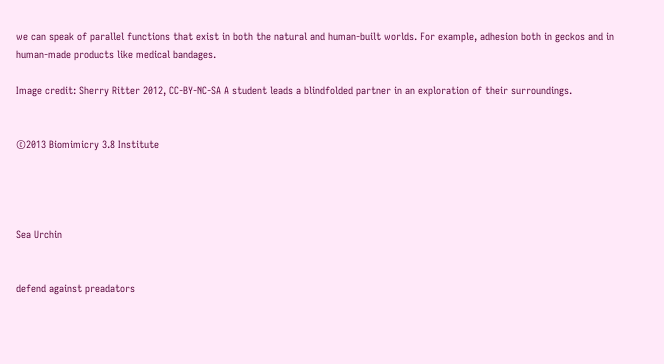we can speak of parallel functions that exist in both the natural and human-built worlds. For example, adhesion both in geckos and in human-made products like medical bandages.

Image credit: Sherry Ritter 2012, CC-BY-NC-SA A student leads a blindfolded partner in an exploration of their surroundings.


©2013 Biomimicry 3.8 Institute




Sea Urchin


defend against preadators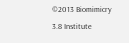©2013 Biomimicry 3.8 Institute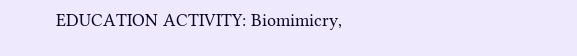EDUCATION ACTIVITY: Biomimicry,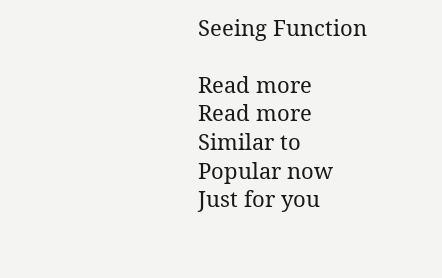Seeing Function

Read more
Read more
Similar to
Popular now
Just for you